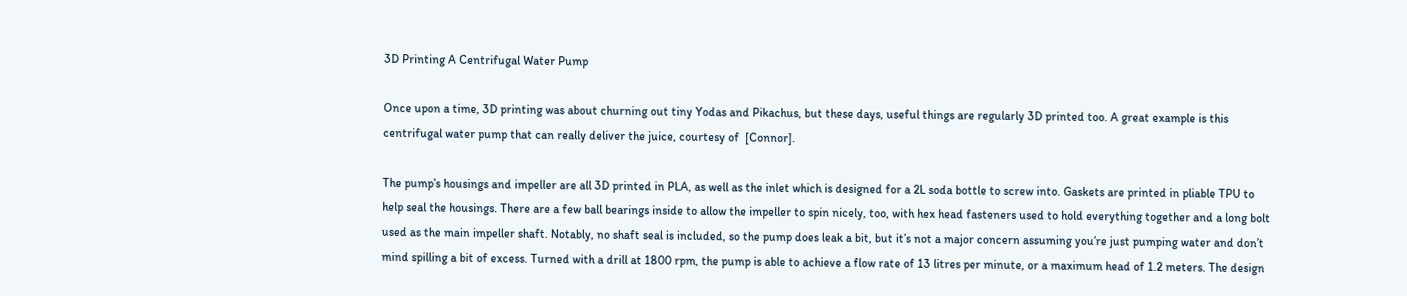3D Printing A Centrifugal Water Pump

Once upon a time, 3D printing was about churning out tiny Yodas and Pikachus, but these days, useful things are regularly 3D printed too. A great example is this centrifugal water pump that can really deliver the juice, courtesy of  [Connor].

The pump’s housings and impeller are all 3D printed in PLA, as well as the inlet which is designed for a 2L soda bottle to screw into. Gaskets are printed in pliable TPU to help seal the housings. There are a few ball bearings inside to allow the impeller to spin nicely, too, with hex head fasteners used to hold everything together and a long bolt used as the main impeller shaft. Notably, no shaft seal is included, so the pump does leak a bit, but it’s not a major concern assuming you’re just pumping water and don’t mind spilling a bit of excess. Turned with a drill at 1800 rpm, the pump is able to achieve a flow rate of 13 litres per minute, or a maximum head of 1.2 meters. The design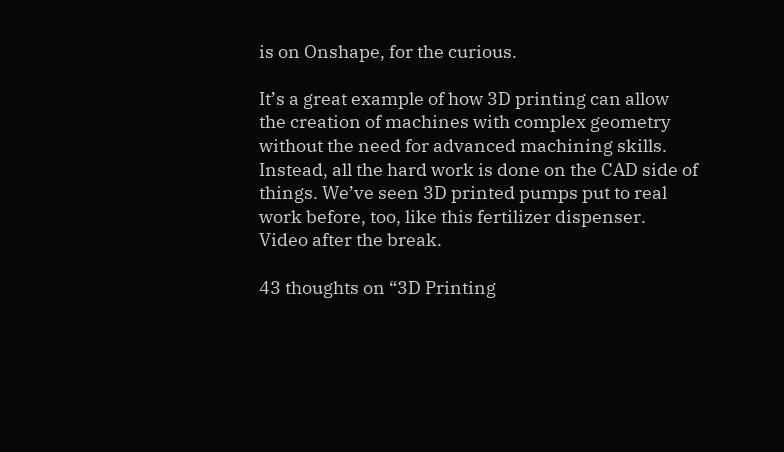is on Onshape, for the curious.

It’s a great example of how 3D printing can allow the creation of machines with complex geometry without the need for advanced machining skills. Instead, all the hard work is done on the CAD side of things. We’ve seen 3D printed pumps put to real work before, too, like this fertilizer dispenser. Video after the break.

43 thoughts on “3D Printing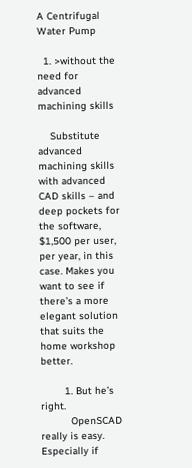A Centrifugal Water Pump

  1. >without the need for advanced machining skills

    Substitute advanced machining skills with advanced CAD skills – and deep pockets for the software, $1,500 per user, per year, in this case. Makes you want to see if there’s a more elegant solution that suits the home workshop better.

        1. But he’s right.
          OpenSCAD really is easy. Especially if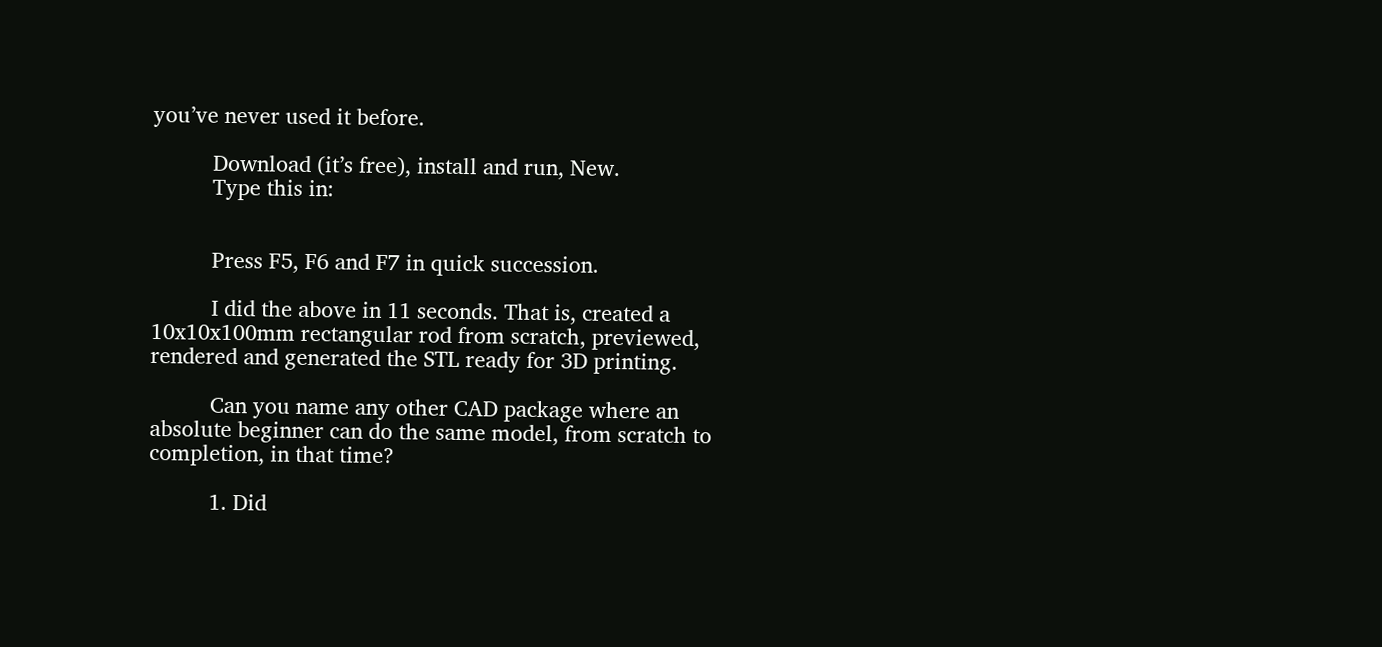you’ve never used it before.

          Download (it’s free), install and run, New.
          Type this in:


          Press F5, F6 and F7 in quick succession.

          I did the above in 11 seconds. That is, created a 10x10x100mm rectangular rod from scratch, previewed, rendered and generated the STL ready for 3D printing.

          Can you name any other CAD package where an absolute beginner can do the same model, from scratch to completion, in that time?

          1. Did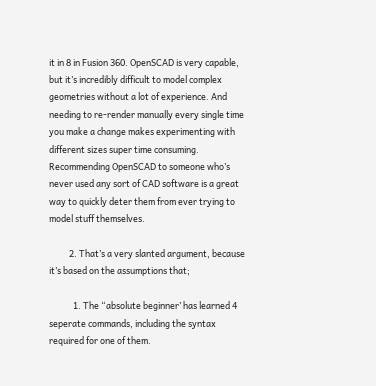it in 8 in Fusion 360. OpenSCAD is very capable, but it’s incredibly difficult to model complex geometries without a lot of experience. And needing to re-render manually every single time you make a change makes experimenting with different sizes super time consuming. Recommending OpenSCAD to someone who’s never used any sort of CAD software is a great way to quickly deter them from ever trying to model stuff themselves.

          2. That’s a very slanted argument, because it’s based on the assumptions that;

            1. The “absolute beginner’ has learned 4 seperate commands, including the syntax required for one of them.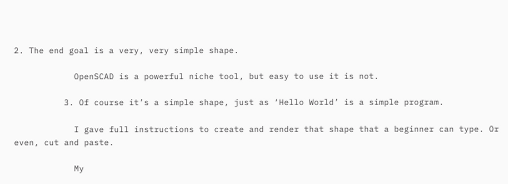2. The end goal is a very, very simple shape.

            OpenSCAD is a powerful niche tool, but easy to use it is not.

          3. Of course it’s a simple shape, just as ‘Hello World’ is a simple program.

            I gave full instructions to create and render that shape that a beginner can type. Or even, cut and paste.

            My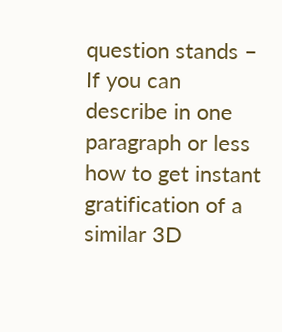question stands – If you can describe in one paragraph or less how to get instant gratification of a similar 3D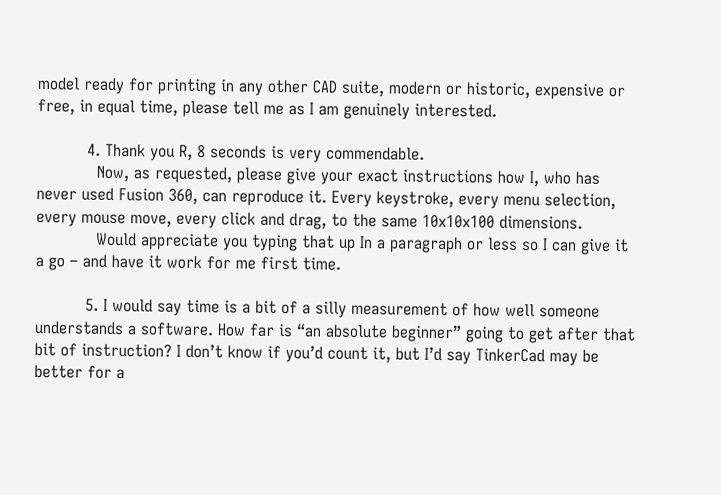model ready for printing in any other CAD suite, modern or historic, expensive or free, in equal time, please tell me as I am genuinely interested.

          4. Thank you R, 8 seconds is very commendable.
            Now, as requested, please give your exact instructions how I, who has never used Fusion 360, can reproduce it. Every keystroke, every menu selection, every mouse move, every click and drag, to the same 10x10x100 dimensions.
            Would appreciate you typing that up In a paragraph or less so I can give it a go – and have it work for me first time.

          5. I would say time is a bit of a silly measurement of how well someone understands a software. How far is “an absolute beginner” going to get after that bit of instruction? I don’t know if you’d count it, but I’d say TinkerCad may be better for a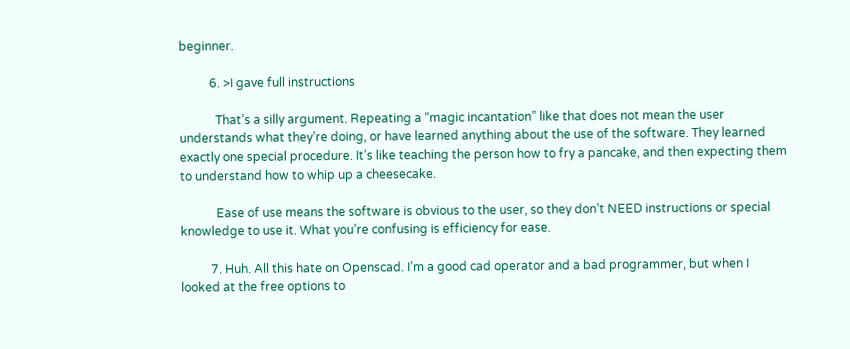beginner.

          6. >I gave full instructions

            That’s a silly argument. Repeating a “magic incantation” like that does not mean the user understands what they’re doing, or have learned anything about the use of the software. They learned exactly one special procedure. It’s like teaching the person how to fry a pancake, and then expecting them to understand how to whip up a cheesecake.

            Ease of use means the software is obvious to the user, so they don’t NEED instructions or special knowledge to use it. What you’re confusing is efficiency for ease.

          7. Huh. All this hate on Openscad. I’m a good cad operator and a bad programmer, but when I looked at the free options to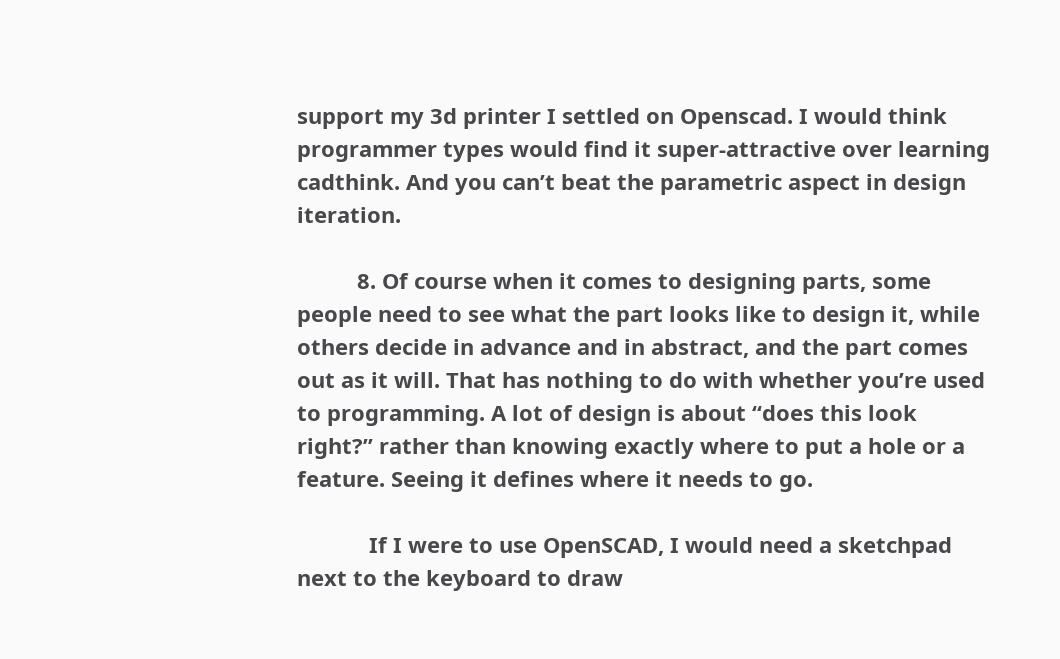support my 3d printer I settled on Openscad. I would think programmer types would find it super-attractive over learning cadthink. And you can’t beat the parametric aspect in design iteration.

          8. Of course when it comes to designing parts, some people need to see what the part looks like to design it, while others decide in advance and in abstract, and the part comes out as it will. That has nothing to do with whether you’re used to programming. A lot of design is about “does this look right?” rather than knowing exactly where to put a hole or a feature. Seeing it defines where it needs to go.

            If I were to use OpenSCAD, I would need a sketchpad next to the keyboard to draw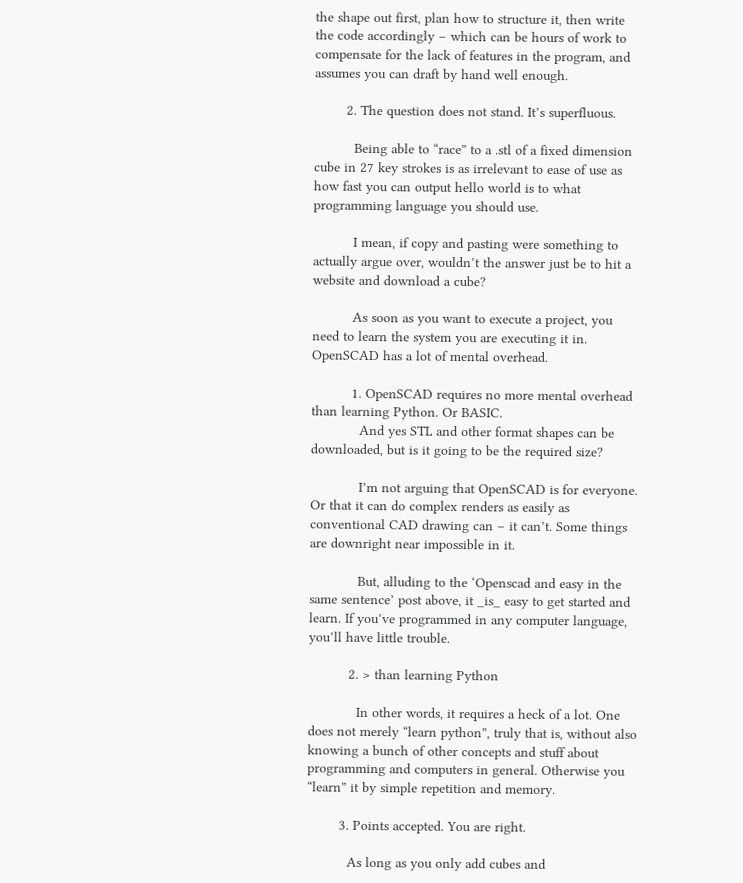the shape out first, plan how to structure it, then write the code accordingly – which can be hours of work to compensate for the lack of features in the program, and assumes you can draft by hand well enough.

        2. The question does not stand. It’s superfluous.

          Being able to “race” to a .stl of a fixed dimension cube in 27 key strokes is as irrelevant to ease of use as how fast you can output hello world is to what programming language you should use.

          I mean, if copy and pasting were something to actually argue over, wouldn’t the answer just be to hit a website and download a cube?

          As soon as you want to execute a project, you need to learn the system you are executing it in. OpenSCAD has a lot of mental overhead.

          1. OpenSCAD requires no more mental overhead than learning Python. Or BASIC.
            And yes STL and other format shapes can be downloaded, but is it going to be the required size?

            I’m not arguing that OpenSCAD is for everyone. Or that it can do complex renders as easily as conventional CAD drawing can – it can’t. Some things are downright near impossible in it.

            But, alluding to the ‘Openscad and easy in the same sentence’ post above, it _is_ easy to get started and learn. If you’ve programmed in any computer language, you’ll have little trouble.

          2. > than learning Python

            In other words, it requires a heck of a lot. One does not merely “learn python”, truly that is, without also knowing a bunch of other concepts and stuff about programming and computers in general. Otherwise you “learn” it by simple repetition and memory.

        3. Points accepted. You are right.

          As long as you only add cubes and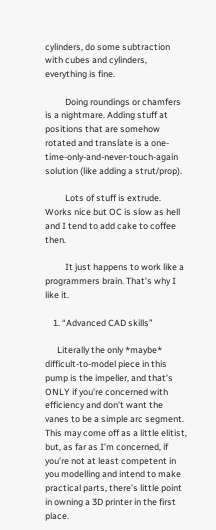cylinders, do some subtraction with cubes and cylinders, everything is fine.

          Doing roundings or chamfers is a nightmare. Adding stuff at positions that are somehow rotated and translate is a one-time-only-and-never-touch-again solution (like adding a strut/prop).

          Lots of stuff is extrude. Works nice but OC is slow as hell and I tend to add cake to coffee then.

          It just happens to work like a programmers brain. That’s why I like it.

    1. “Advanced CAD skills”

      Literally the only *maybe* difficult-to-model piece in this pump is the impeller, and that’s ONLY if you’re concerned with efficiency and don’t want the vanes to be a simple arc segment. This may come off as a little elitist, but, as far as I’m concerned, if you’re not at least competent in you modelling and intend to make practical parts, there’s little point in owning a 3D printer in the first place.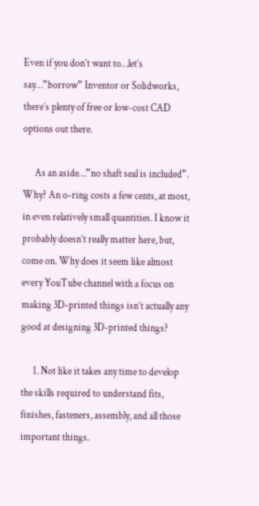Even if you don’t want to…let’s say…”borrow” Inventor or Solidworks, there’s plenty of free or low-cost CAD options out there.

      As an aside…”no shaft seal is included”. Why? An o-ring costs a few cents, at most, in even relatively small quantities. I know it probably doesn’t really matter here, but, come on. Why does it seem like almost every YouTube channel with a focus on making 3D-printed things isn’t actually any good at designing 3D-printed things?

      1. Not like it takes any time to develop the skills required to understand fits, finishes, fasteners, assembly, and all those important things.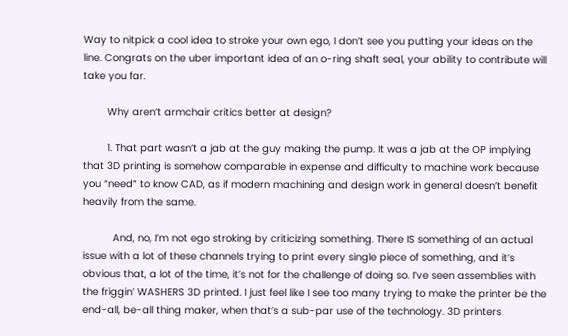Way to nitpick a cool idea to stroke your own ego, I don’t see you putting your ideas on the line. Congrats on the uber important idea of an o-ring shaft seal, your ability to contribute will take you far.

        Why aren’t armchair critics better at design?

        1. That part wasn’t a jab at the guy making the pump. It was a jab at the OP implying that 3D printing is somehow comparable in expense and difficulty to machine work because you “need” to know CAD, as if modern machining and design work in general doesn’t benefit heavily from the same.

          And, no, I’m not ego stroking by criticizing something. There IS something of an actual issue with a lot of these channels trying to print every single piece of something, and it’s obvious that, a lot of the time, it’s not for the challenge of doing so. I’ve seen assemblies with the friggin’ WASHERS 3D printed. I just feel like I see too many trying to make the printer be the end-all, be-all thing maker, when that’s a sub-par use of the technology. 3D printers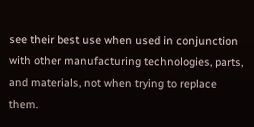see their best use when used in conjunction with other manufacturing technologies, parts, and materials, not when trying to replace them.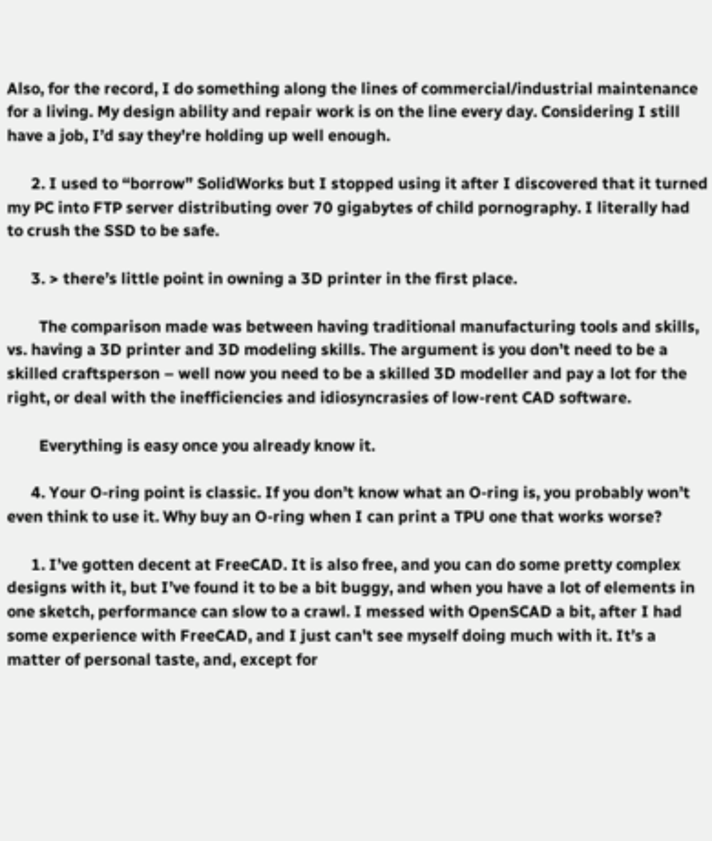Also, for the record, I do something along the lines of commercial/industrial maintenance for a living. My design ability and repair work is on the line every day. Considering I still have a job, I’d say they’re holding up well enough.

      2. I used to “borrow” SolidWorks but I stopped using it after I discovered that it turned my PC into FTP server distributing over 70 gigabytes of child pornography. I literally had to crush the SSD to be safe.

      3. > there’s little point in owning a 3D printer in the first place.

        The comparison made was between having traditional manufacturing tools and skills, vs. having a 3D printer and 3D modeling skills. The argument is you don’t need to be a skilled craftsperson – well now you need to be a skilled 3D modeller and pay a lot for the right, or deal with the inefficiencies and idiosyncrasies of low-rent CAD software.

        Everything is easy once you already know it.

      4. Your O-ring point is classic. If you don’t know what an O-ring is, you probably won’t even think to use it. Why buy an O-ring when I can print a TPU one that works worse?

      1. I’ve gotten decent at FreeCAD. It is also free, and you can do some pretty complex designs with it, but I’ve found it to be a bit buggy, and when you have a lot of elements in one sketch, performance can slow to a crawl. I messed with OpenSCAD a bit, after I had some experience with FreeCAD, and I just can’t see myself doing much with it. It’s a matter of personal taste, and, except for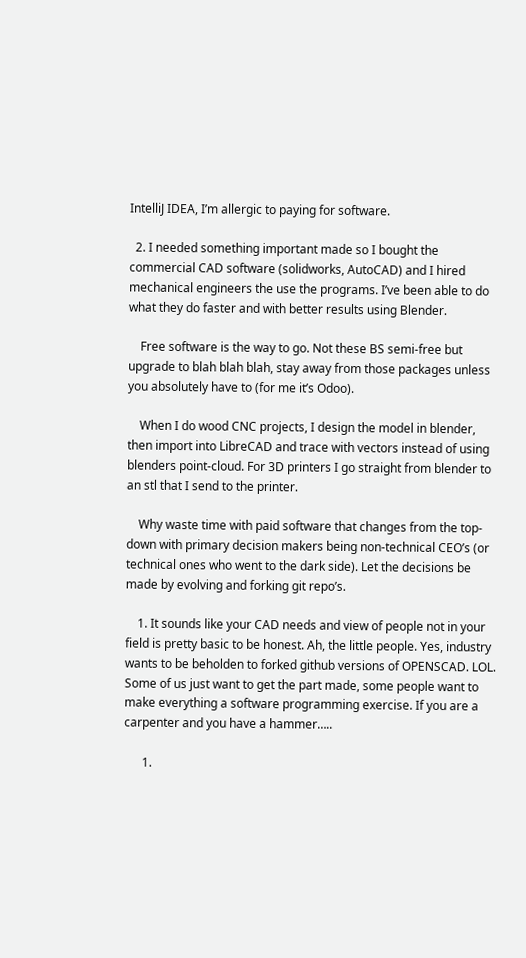IntelliJ IDEA, I’m allergic to paying for software.

  2. I needed something important made so I bought the commercial CAD software (solidworks, AutoCAD) and I hired mechanical engineers the use the programs. I’ve been able to do what they do faster and with better results using Blender.

    Free software is the way to go. Not these BS semi-free but upgrade to blah blah blah, stay away from those packages unless you absolutely have to (for me it’s Odoo).

    When I do wood CNC projects, I design the model in blender, then import into LibreCAD and trace with vectors instead of using blenders point-cloud. For 3D printers I go straight from blender to an stl that I send to the printer.

    Why waste time with paid software that changes from the top-down with primary decision makers being non-technical CEO’s (or technical ones who went to the dark side). Let the decisions be made by evolving and forking git repo’s.

    1. It sounds like your CAD needs and view of people not in your field is pretty basic to be honest. Ah, the little people. Yes, industry wants to be beholden to forked github versions of OPENSCAD. LOL. Some of us just want to get the part made, some people want to make everything a software programming exercise. If you are a carpenter and you have a hammer…..

      1.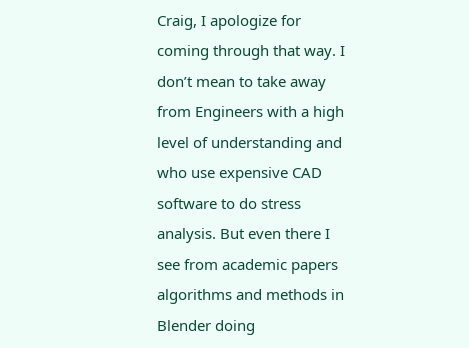Craig, I apologize for coming through that way. I don’t mean to take away from Engineers with a high level of understanding and who use expensive CAD software to do stress analysis. But even there I see from academic papers algorithms and methods in Blender doing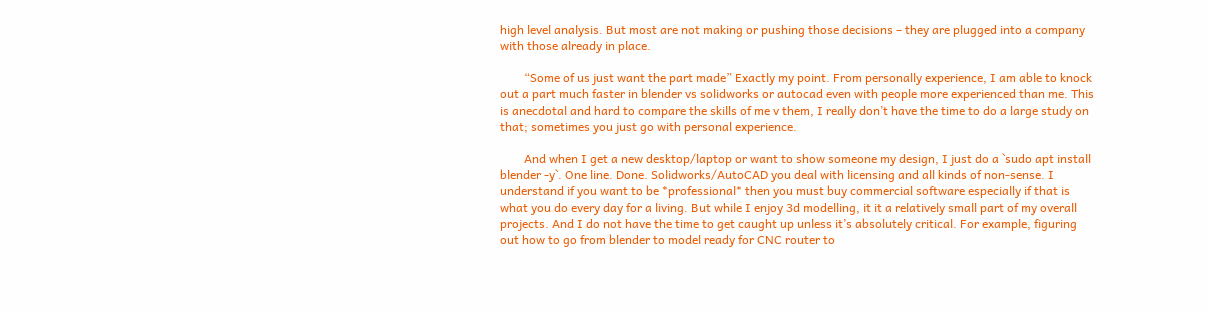high level analysis. But most are not making or pushing those decisions – they are plugged into a company with those already in place.

        “Some of us just want the part made” Exactly my point. From personally experience, I am able to knock out a part much faster in blender vs solidworks or autocad even with people more experienced than me. This is anecdotal and hard to compare the skills of me v them, I really don’t have the time to do a large study on that; sometimes you just go with personal experience.

        And when I get a new desktop/laptop or want to show someone my design, I just do a `sudo apt install blender -y`. One line. Done. Solidworks/AutoCAD you deal with licensing and all kinds of non-sense. I understand if you want to be *professional* then you must buy commercial software especially if that is what you do every day for a living. But while I enjoy 3d modelling, it it a relatively small part of my overall projects. And I do not have the time to get caught up unless it’s absolutely critical. For example, figuring out how to go from blender to model ready for CNC router to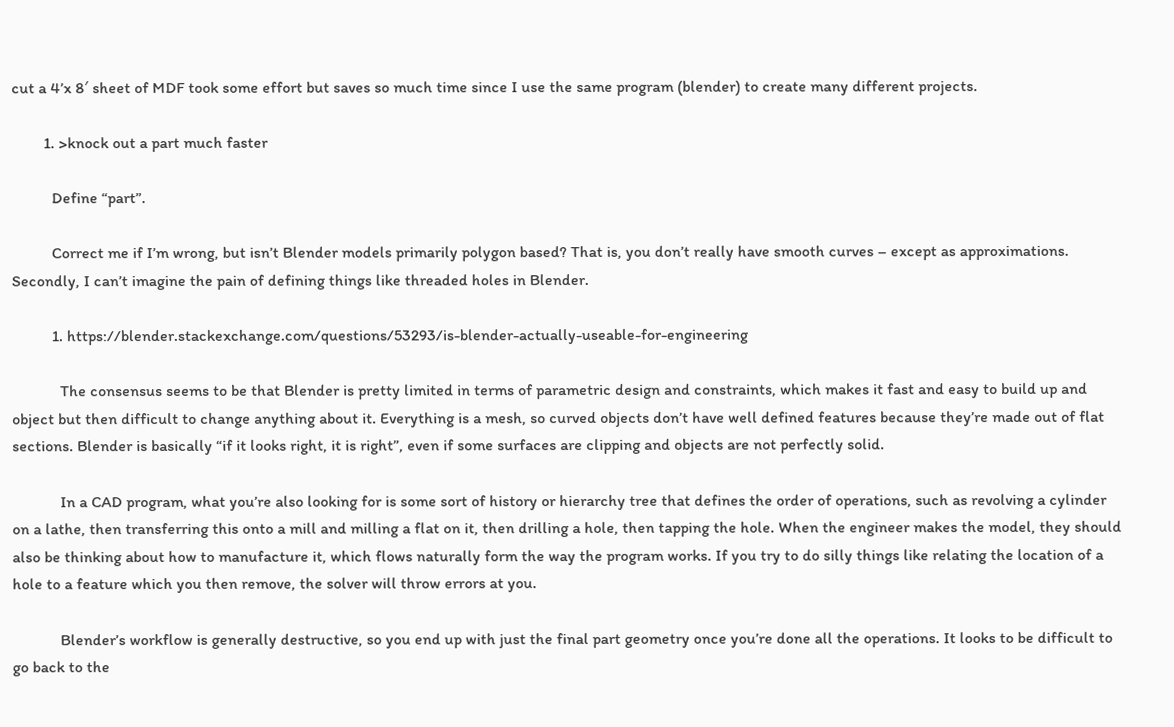cut a 4’x 8′ sheet of MDF took some effort but saves so much time since I use the same program (blender) to create many different projects.

        1. >knock out a part much faster

          Define “part”.

          Correct me if I’m wrong, but isn’t Blender models primarily polygon based? That is, you don’t really have smooth curves – except as approximations. Secondly, I can’t imagine the pain of defining things like threaded holes in Blender.

          1. https://blender.stackexchange.com/questions/53293/is-blender-actually-useable-for-engineering

            The consensus seems to be that Blender is pretty limited in terms of parametric design and constraints, which makes it fast and easy to build up and object but then difficult to change anything about it. Everything is a mesh, so curved objects don’t have well defined features because they’re made out of flat sections. Blender is basically “if it looks right, it is right”, even if some surfaces are clipping and objects are not perfectly solid.

            In a CAD program, what you’re also looking for is some sort of history or hierarchy tree that defines the order of operations, such as revolving a cylinder on a lathe, then transferring this onto a mill and milling a flat on it, then drilling a hole, then tapping the hole. When the engineer makes the model, they should also be thinking about how to manufacture it, which flows naturally form the way the program works. If you try to do silly things like relating the location of a hole to a feature which you then remove, the solver will throw errors at you.

            Blender’s workflow is generally destructive, so you end up with just the final part geometry once you’re done all the operations. It looks to be difficult to go back to the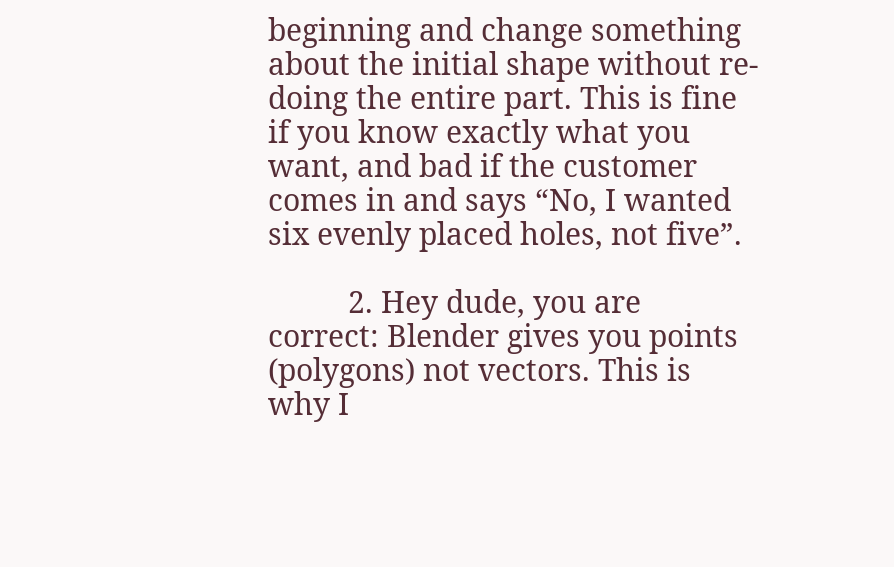beginning and change something about the initial shape without re-doing the entire part. This is fine if you know exactly what you want, and bad if the customer comes in and says “No, I wanted six evenly placed holes, not five”.

          2. Hey dude, you are correct: Blender gives you points (polygons) not vectors. This is why I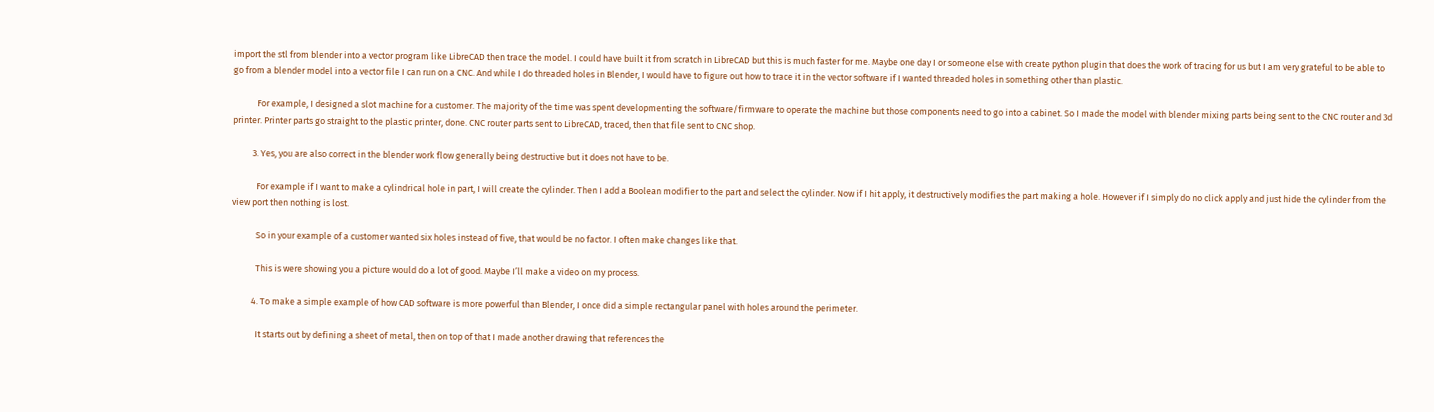import the stl from blender into a vector program like LibreCAD then trace the model. I could have built it from scratch in LibreCAD but this is much faster for me. Maybe one day I or someone else with create python plugin that does the work of tracing for us but I am very grateful to be able to go from a blender model into a vector file I can run on a CNC. And while I do threaded holes in Blender, I would have to figure out how to trace it in the vector software if I wanted threaded holes in something other than plastic.

            For example, I designed a slot machine for a customer. The majority of the time was spent developmenting the software/firmware to operate the machine but those components need to go into a cabinet. So I made the model with blender mixing parts being sent to the CNC router and 3d printer. Printer parts go straight to the plastic printer, done. CNC router parts sent to LibreCAD, traced, then that file sent to CNC shop.

          3. Yes, you are also correct in the blender work flow generally being destructive but it does not have to be.

            For example if I want to make a cylindrical hole in part, I will create the cylinder. Then I add a Boolean modifier to the part and select the cylinder. Now if I hit apply, it destructively modifies the part making a hole. However if I simply do no click apply and just hide the cylinder from the view port then nothing is lost.

            So in your example of a customer wanted six holes instead of five, that would be no factor. I often make changes like that.

            This is were showing you a picture would do a lot of good. Maybe I’ll make a video on my process.

          4. To make a simple example of how CAD software is more powerful than Blender, I once did a simple rectangular panel with holes around the perimeter.

            It starts out by defining a sheet of metal, then on top of that I made another drawing that references the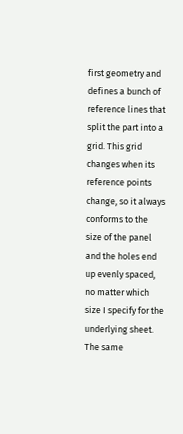first geometry and defines a bunch of reference lines that split the part into a grid. This grid changes when its reference points change, so it always conforms to the size of the panel and the holes end up evenly spaced, no matter which size I specify for the underlying sheet. The same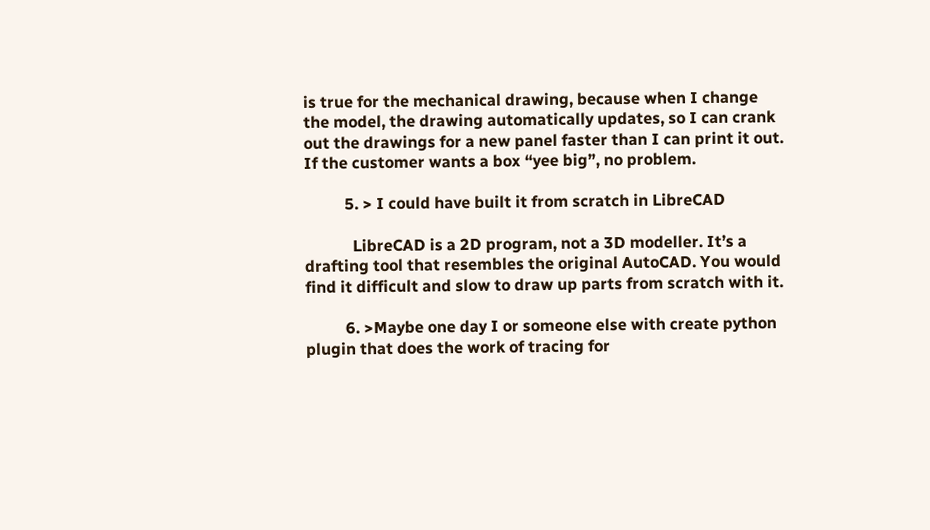is true for the mechanical drawing, because when I change the model, the drawing automatically updates, so I can crank out the drawings for a new panel faster than I can print it out. If the customer wants a box “yee big”, no problem.

          5. > I could have built it from scratch in LibreCAD

            LibreCAD is a 2D program, not a 3D modeller. It’s a drafting tool that resembles the original AutoCAD. You would find it difficult and slow to draw up parts from scratch with it.

          6. >Maybe one day I or someone else with create python plugin that does the work of tracing for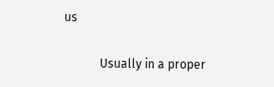us

            Usually in a proper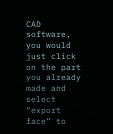CAD software, you would just click on the part you already made and select “export face” to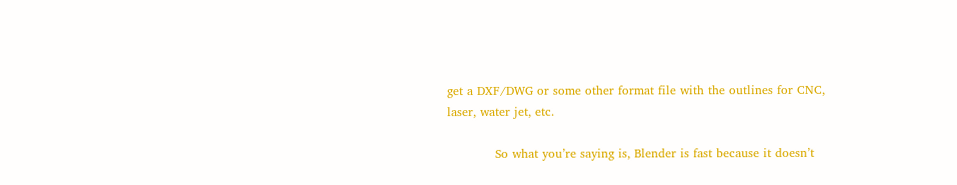get a DXF/DWG or some other format file with the outlines for CNC, laser, water jet, etc.

            So what you’re saying is, Blender is fast because it doesn’t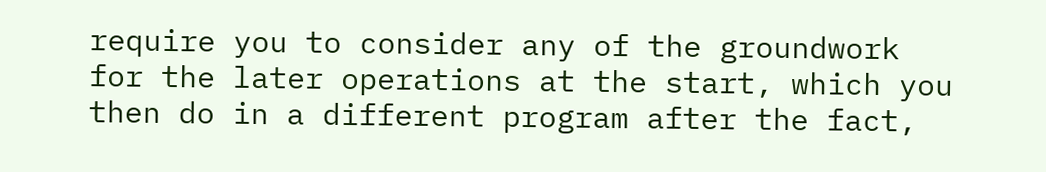require you to consider any of the groundwork for the later operations at the start, which you then do in a different program after the fact,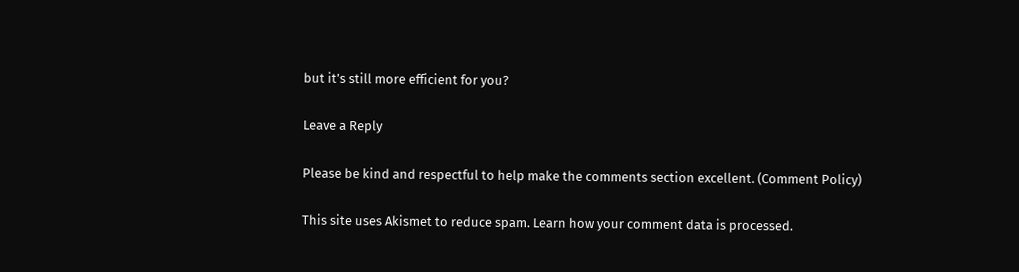but it’s still more efficient for you?

Leave a Reply

Please be kind and respectful to help make the comments section excellent. (Comment Policy)

This site uses Akismet to reduce spam. Learn how your comment data is processed.